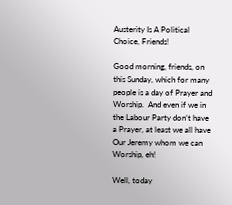Austerity Is A Political Choice, Friends!

Good morning, friends, on this Sunday, which for many people is a day of Prayer and Worship.  And even if we in the Labour Party don’t have a Prayer, at least we all have Our Jeremy whom we can Worship, eh!

Well, today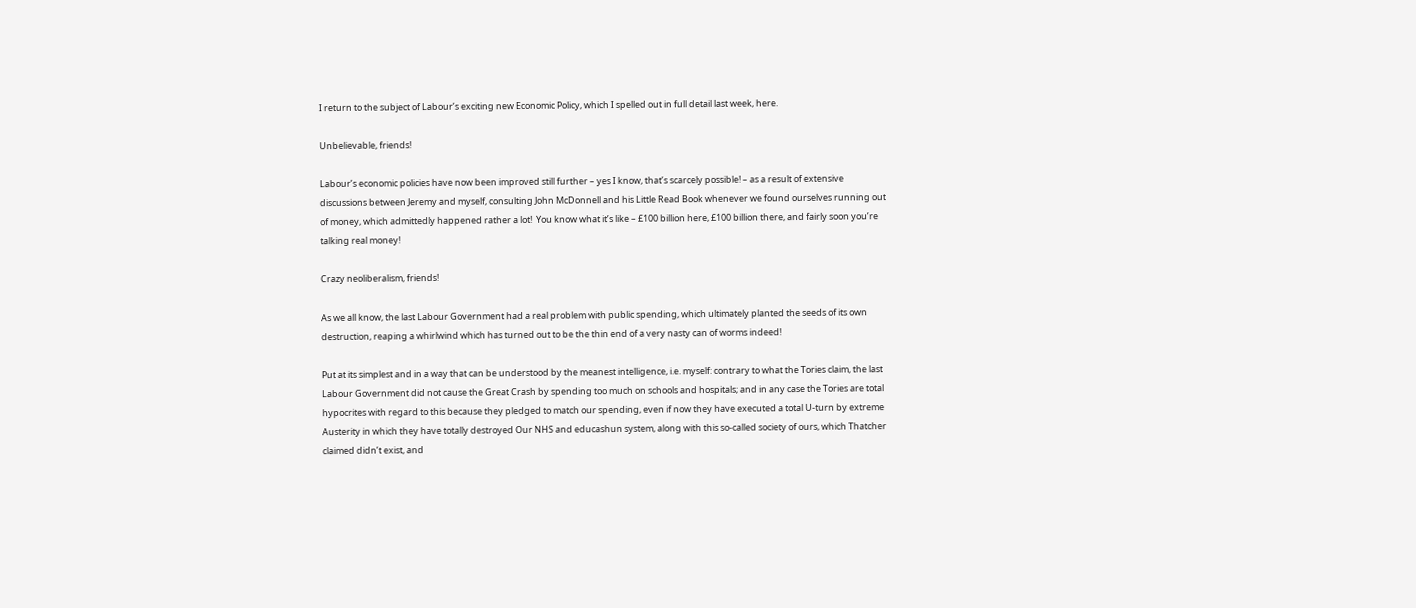I return to the subject of Labour’s exciting new Economic Policy, which I spelled out in full detail last week, here.

Unbelievable, friends!

Labour’s economic policies have now been improved still further – yes I know, that’s scarcely possible! – as a result of extensive discussions between Jeremy and myself, consulting John McDonnell and his Little Read Book whenever we found ourselves running out of money, which admittedly happened rather a lot!  You know what it’s like – £100 billion here, £100 billion there, and fairly soon you’re talking real money!

Crazy neoliberalism, friends!

As we all know, the last Labour Government had a real problem with public spending, which ultimately planted the seeds of its own destruction, reaping a whirlwind which has turned out to be the thin end of a very nasty can of worms indeed!

Put at its simplest and in a way that can be understood by the meanest intelligence, i.e. myself: contrary to what the Tories claim, the last Labour Government did not cause the Great Crash by spending too much on schools and hospitals; and in any case the Tories are total hypocrites with regard to this because they pledged to match our spending, even if now they have executed a total U-turn by extreme Austerity in which they have totally destroyed Our NHS and educashun system, along with this so-called society of ours, which Thatcher claimed didn’t exist, and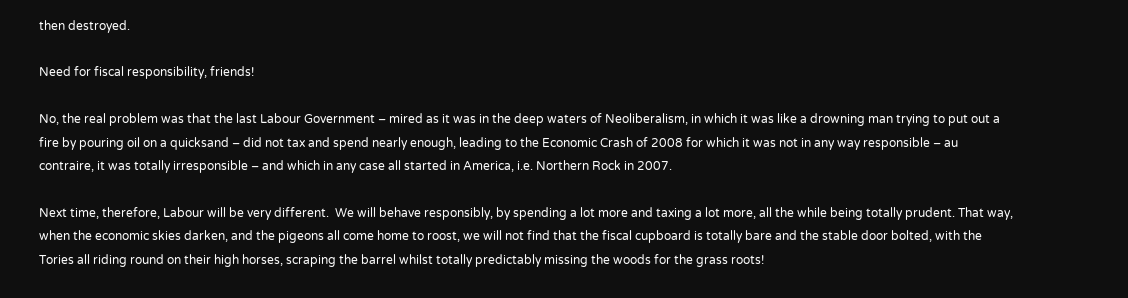then destroyed.

Need for fiscal responsibility, friends!

No, the real problem was that the last Labour Government – mired as it was in the deep waters of Neoliberalism, in which it was like a drowning man trying to put out a fire by pouring oil on a quicksand – did not tax and spend nearly enough, leading to the Economic Crash of 2008 for which it was not in any way responsible – au contraire, it was totally irresponsible – and which in any case all started in America, i.e. Northern Rock in 2007.

Next time, therefore, Labour will be very different.  We will behave responsibly, by spending a lot more and taxing a lot more, all the while being totally prudent. That way, when the economic skies darken, and the pigeons all come home to roost, we will not find that the fiscal cupboard is totally bare and the stable door bolted, with the Tories all riding round on their high horses, scraping the barrel whilst totally predictably missing the woods for the grass roots!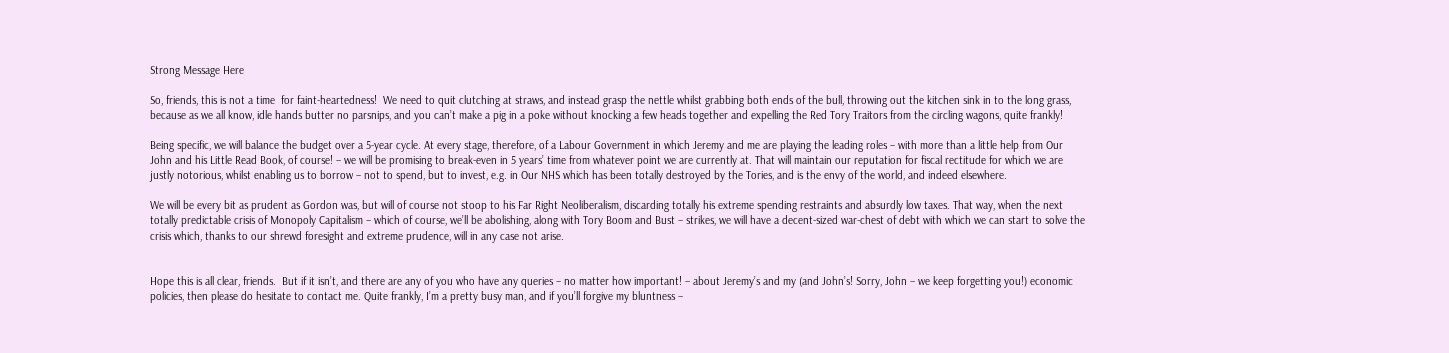Strong Message Here

So, friends, this is not a time  for faint-heartedness!  We need to quit clutching at straws, and instead grasp the nettle whilst grabbing both ends of the bull, throwing out the kitchen sink in to the long grass, because as we all know, idle hands butter no parsnips, and you can’t make a pig in a poke without knocking a few heads together and expelling the Red Tory Traitors from the circling wagons, quite frankly!

Being specific, we will balance the budget over a 5-year cycle. At every stage, therefore, of a Labour Government in which Jeremy and me are playing the leading roles – with more than a little help from Our John and his Little Read Book, of course! – we will be promising to break-even in 5 years’ time from whatever point we are currently at. That will maintain our reputation for fiscal rectitude for which we are justly notorious, whilst enabling us to borrow – not to spend, but to invest, e.g. in Our NHS which has been totally destroyed by the Tories, and is the envy of the world, and indeed elsewhere.

We will be every bit as prudent as Gordon was, but will of course not stoop to his Far Right Neoliberalism, discarding totally his extreme spending restraints and absurdly low taxes. That way, when the next totally predictable crisis of Monopoly Capitalism – which of course, we’ll be abolishing, along with Tory Boom and Bust – strikes, we will have a decent-sized war-chest of debt with which we can start to solve the crisis which, thanks to our shrewd foresight and extreme prudence, will in any case not arise.


Hope this is all clear, friends.  But if it isn’t, and there are any of you who have any queries – no matter how important! – about Jeremy’s and my (and John’s! Sorry, John – we keep forgetting you!) economic policies, then please do hesitate to contact me. Quite frankly, I’m a pretty busy man, and if you’ll forgive my bluntness –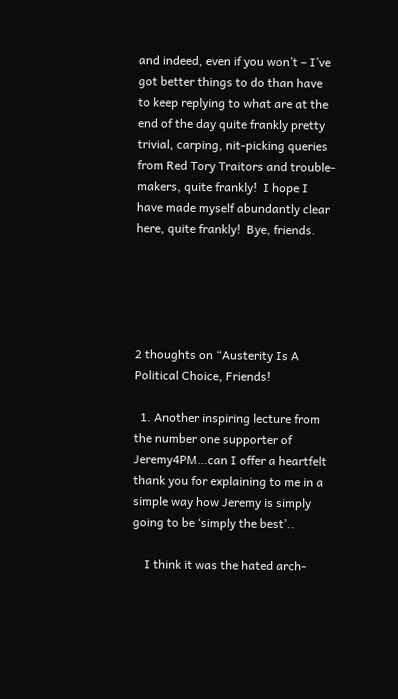and indeed, even if you won’t – I’ve got better things to do than have to keep replying to what are at the end of the day quite frankly pretty trivial, carping, nit-picking queries from Red Tory Traitors and trouble-makers, quite frankly!  I hope I have made myself abundantly clear here, quite frankly!  Bye, friends.





2 thoughts on “Austerity Is A Political Choice, Friends!

  1. Another inspiring lecture from the number one supporter of Jeremy4PM…can I offer a heartfelt thank you for explaining to me in a simple way how Jeremy is simply going to be ‘simply the best’..

    I think it was the hated arch-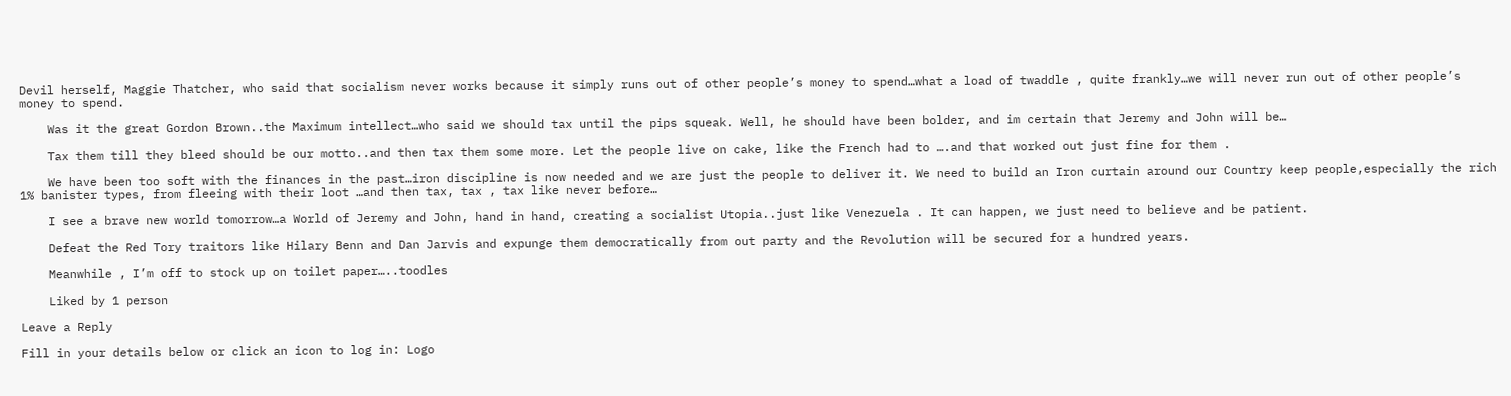Devil herself, Maggie Thatcher, who said that socialism never works because it simply runs out of other people’s money to spend…what a load of twaddle , quite frankly…we will never run out of other people’s money to spend.

    Was it the great Gordon Brown..the Maximum intellect…who said we should tax until the pips squeak. Well, he should have been bolder, and im certain that Jeremy and John will be…

    Tax them till they bleed should be our motto..and then tax them some more. Let the people live on cake, like the French had to ….and that worked out just fine for them .

    We have been too soft with the finances in the past…iron discipline is now needed and we are just the people to deliver it. We need to build an Iron curtain around our Country keep people,especially the rich 1% banister types, from fleeing with their loot …and then tax, tax , tax like never before…

    I see a brave new world tomorrow…a World of Jeremy and John, hand in hand, creating a socialist Utopia..just like Venezuela . It can happen, we just need to believe and be patient.

    Defeat the Red Tory traitors like Hilary Benn and Dan Jarvis and expunge them democratically from out party and the Revolution will be secured for a hundred years.

    Meanwhile , I’m off to stock up on toilet paper…..toodles

    Liked by 1 person

Leave a Reply

Fill in your details below or click an icon to log in: Logo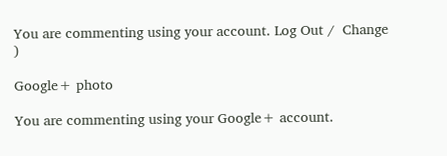You are commenting using your account. Log Out /  Change )

Google+ photo

You are commenting using your Google+ account.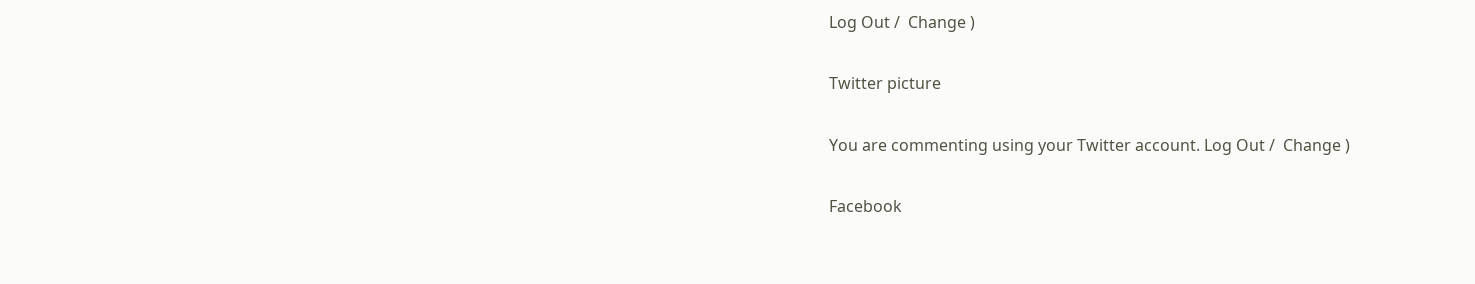Log Out /  Change )

Twitter picture

You are commenting using your Twitter account. Log Out /  Change )

Facebook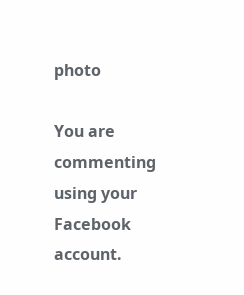photo

You are commenting using your Facebook account.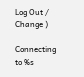Log Out /  Change )

Connecting to %s